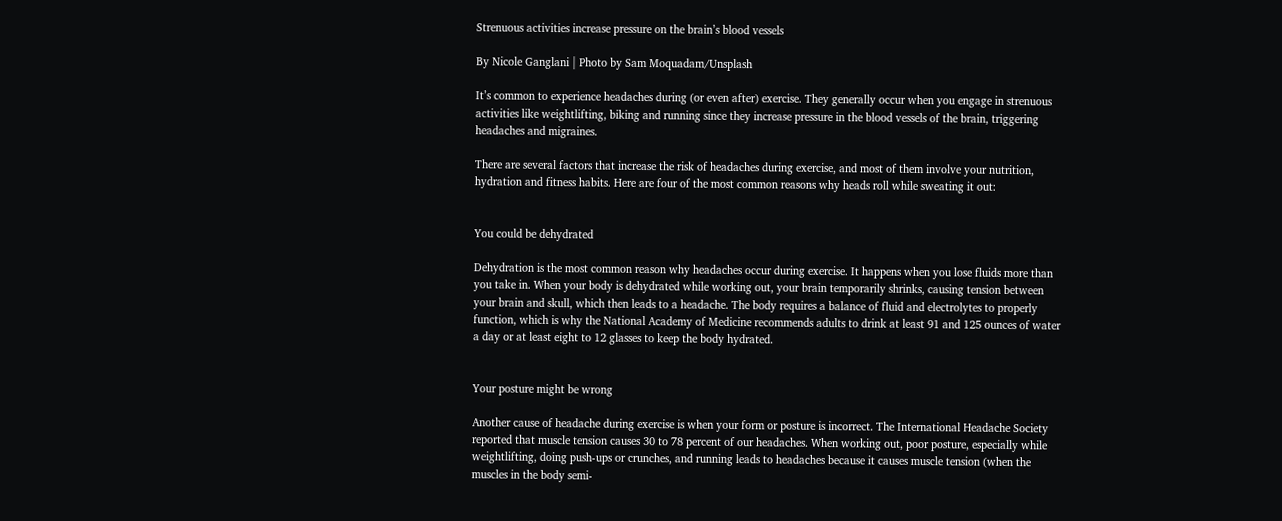Strenuous activities increase pressure on the brain’s blood vessels

By Nicole Ganglani | Photo by Sam Moquadam/Unsplash

It’s common to experience headaches during (or even after) exercise. They generally occur when you engage in strenuous activities like weightlifting, biking and running since they increase pressure in the blood vessels of the brain, triggering headaches and migraines.

There are several factors that increase the risk of headaches during exercise, and most of them involve your nutrition, hydration and fitness habits. Here are four of the most common reasons why heads roll while sweating it out:


You could be dehydrated

Dehydration is the most common reason why headaches occur during exercise. It happens when you lose fluids more than you take in. When your body is dehydrated while working out, your brain temporarily shrinks, causing tension between your brain and skull, which then leads to a headache. The body requires a balance of fluid and electrolytes to properly function, which is why the National Academy of Medicine recommends adults to drink at least 91 and 125 ounces of water a day or at least eight to 12 glasses to keep the body hydrated.


Your posture might be wrong

Another cause of headache during exercise is when your form or posture is incorrect. The International Headache Society reported that muscle tension causes 30 to 78 percent of our headaches. When working out, poor posture, especially while weightlifting, doing push-ups or crunches, and running leads to headaches because it causes muscle tension (when the muscles in the body semi-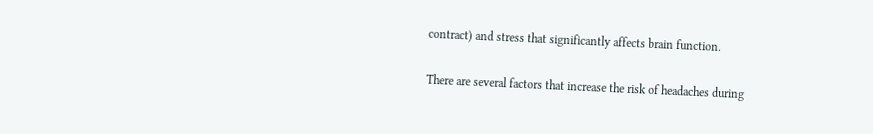contract) and stress that significantly affects brain function.

There are several factors that increase the risk of headaches during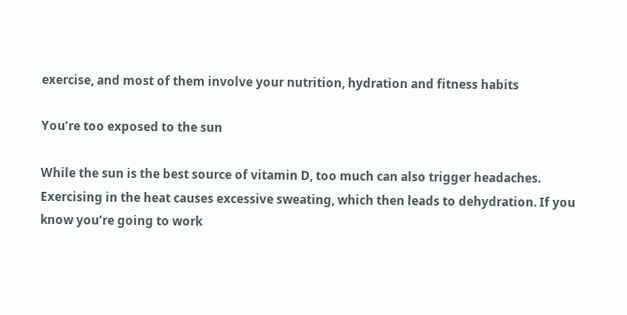exercise, and most of them involve your nutrition, hydration and fitness habits

You’re too exposed to the sun

While the sun is the best source of vitamin D, too much can also trigger headaches. Exercising in the heat causes excessive sweating, which then leads to dehydration. If you know you’re going to work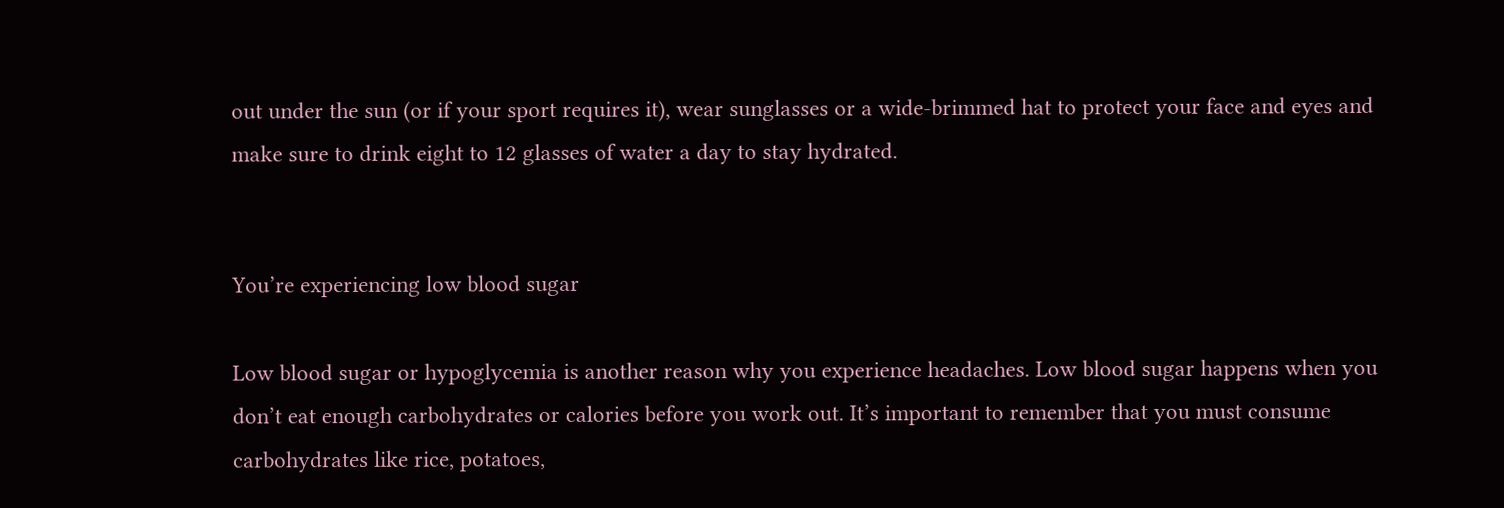out under the sun (or if your sport requires it), wear sunglasses or a wide-brimmed hat to protect your face and eyes and make sure to drink eight to 12 glasses of water a day to stay hydrated.


You’re experiencing low blood sugar

Low blood sugar or hypoglycemia is another reason why you experience headaches. Low blood sugar happens when you don’t eat enough carbohydrates or calories before you work out. It’s important to remember that you must consume carbohydrates like rice, potatoes,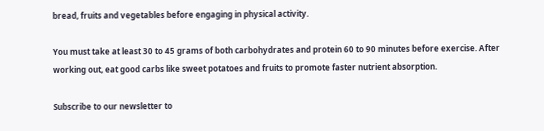bread, fruits and vegetables before engaging in physical activity.

You must take at least 30 to 45 grams of both carbohydrates and protein 60 to 90 minutes before exercise. After working out, eat good carbs like sweet potatoes and fruits to promote faster nutrient absorption.

Subscribe to our newsletter to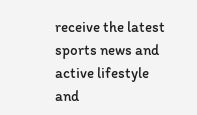receive the latest sports news and active lifestyle and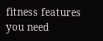fitness features you need